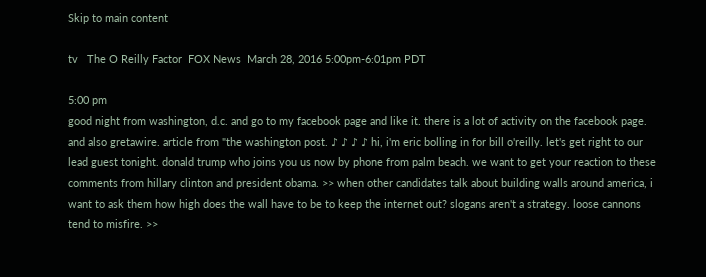Skip to main content

tv   The O Reilly Factor  FOX News  March 28, 2016 5:00pm-6:01pm PDT

5:00 pm
good night from washington, d.c. and go to my facebook page and like it. there is a lot of activity on the facebook page. and also gretawire. article from "the washington post. ♪ ♪ ♪ ♪ hi, i'm eric bolling in for bill o'reilly. let's get right to our lead guest tonight. donald trump who joins you us now by phone from palm beach. we want to get your reaction to these comments from hillary clinton and president obama. >> when other candidates talk about building walls around america, i want to ask them how high does the wall have to be to keep the internet out? slogans aren't a strategy. loose cannons tend to misfire. >>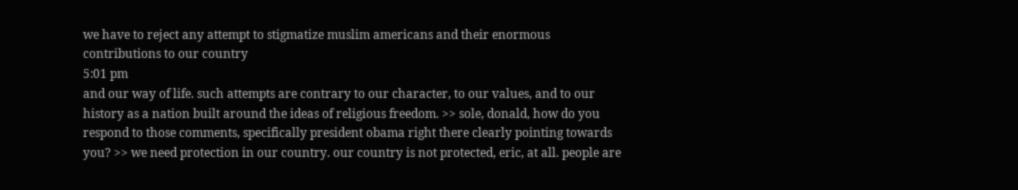we have to reject any attempt to stigmatize muslim americans and their enormous contributions to our country
5:01 pm
and our way of life. such attempts are contrary to our character, to our values, and to our history as a nation built around the ideas of religious freedom. >> sole, donald, how do you respond to those comments, specifically president obama right there clearly pointing towards you? >> we need protection in our country. our country is not protected, eric, at all. people are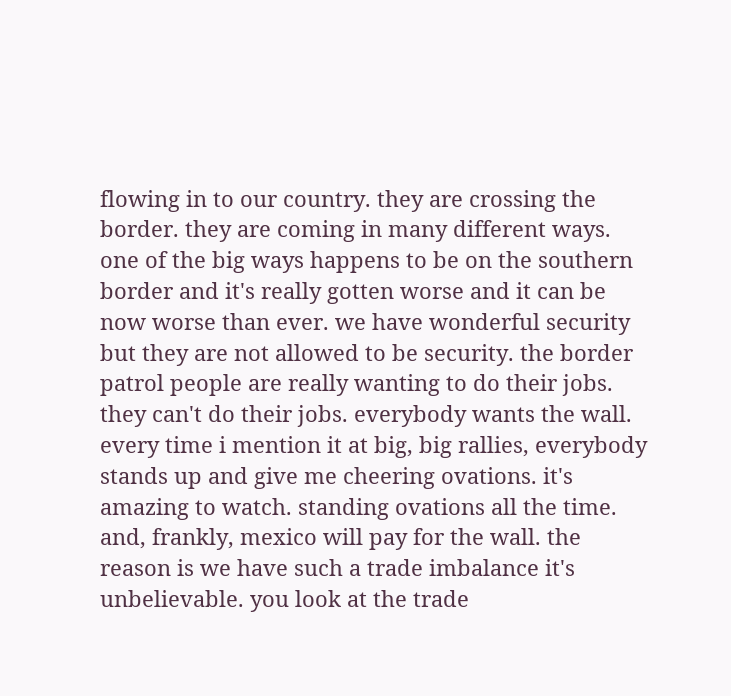flowing in to our country. they are crossing the border. they are coming in many different ways. one of the big ways happens to be on the southern border and it's really gotten worse and it can be now worse than ever. we have wonderful security but they are not allowed to be security. the border patrol people are really wanting to do their jobs. they can't do their jobs. everybody wants the wall. every time i mention it at big, big rallies, everybody stands up and give me cheering ovations. it's amazing to watch. standing ovations all the time. and, frankly, mexico will pay for the wall. the reason is we have such a trade imbalance it's unbelievable. you look at the trade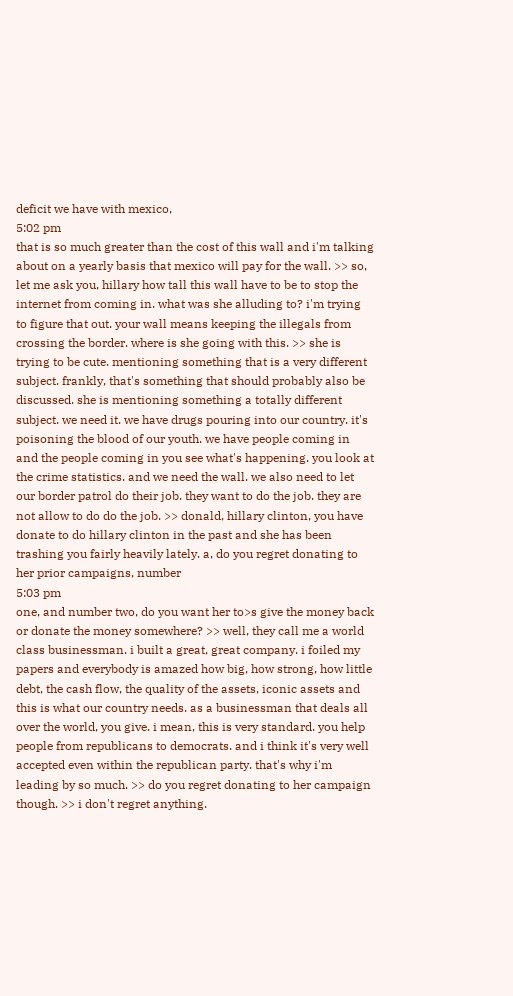deficit we have with mexico,
5:02 pm
that is so much greater than the cost of this wall and i'm talking about on a yearly basis that mexico will pay for the wall. >> so, let me ask you, hillary how tall this wall have to be to stop the internet from coming in. what was she alluding to? i'm trying to figure that out. your wall means keeping the illegals from crossing the border. where is she going with this. >> she is trying to be cute. mentioning something that is a very different subject. frankly, that's something that should probably also be discussed. she is mentioning something a totally different subject. we need it. we have drugs pouring into our country. it's poisoning the blood of our youth. we have people coming in and the people coming in you see what's happening. you look at the crime statistics. and we need the wall. we also need to let our border patrol do their job. they want to do the job. they are not allow to do do the job. >> donald, hillary clinton, you have donate to do hillary clinton in the past and she has been trashing you fairly heavily lately. a, do you regret donating to her prior campaigns, number
5:03 pm
one, and number two, do you want her to>s give the money back or donate the money somewhere? >> well, they call me a world class businessman. i built a great, great company. i foiled my papers and everybody is amazed how big, how strong, how little debt, the cash flow, the quality of the assets, iconic assets and this is what our country needs. as a businessman that deals all over the world, you give. i mean, this is very standard. you help people from republicans to democrats. and i think it's very well accepted even within the republican party. that's why i'm leading by so much. >> do you regret donating to her campaign though. >> i don't regret anything.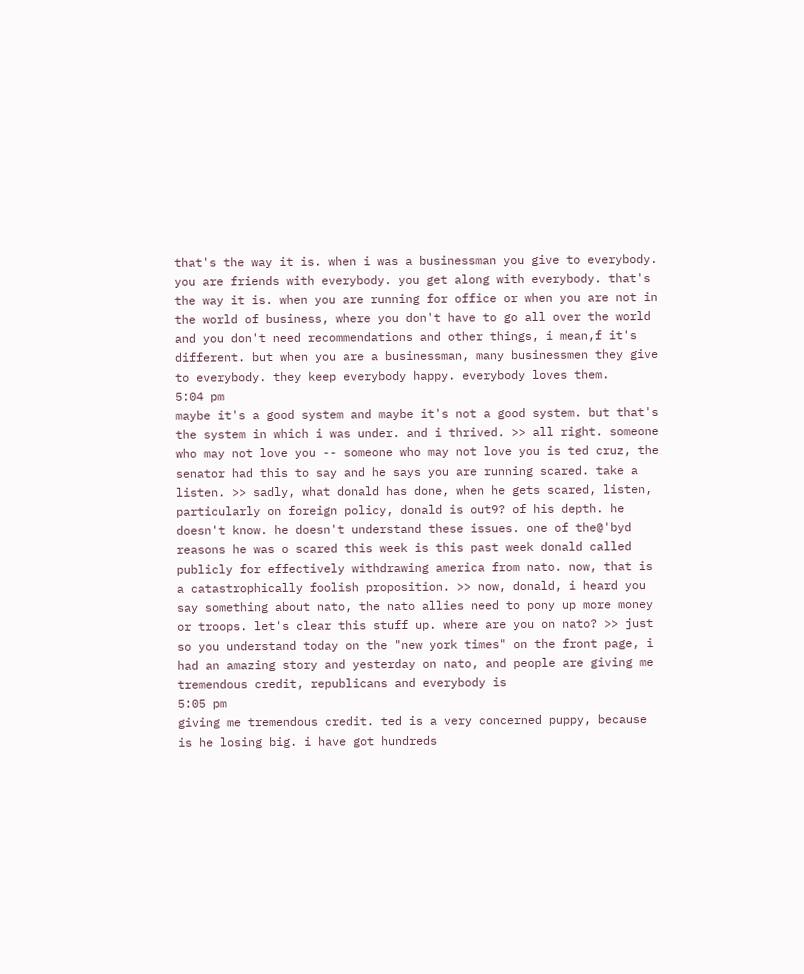that's the way it is. when i was a businessman you give to everybody. you are friends with everybody. you get along with everybody. that's the way it is. when you are running for office or when you are not in the world of business, where you don't have to go all over the world and you don't need recommendations and other things, i mean,f it's different. but when you are a businessman, many businessmen they give to everybody. they keep everybody happy. everybody loves them.
5:04 pm
maybe it's a good system and maybe it's not a good system. but that's the system in which i was under. and i thrived. >> all right. someone who may not love you -- someone who may not love you is ted cruz, the senator had this to say and he says you are running scared. take a listen. >> sadly, what donald has done, when he gets scared, listen, particularly on foreign policy, donald is out9? of his depth. he doesn't know. he doesn't understand these issues. one of the@'byd reasons he was o scared this week is this past week donald called publicly for effectively withdrawing america from nato. now, that is a catastrophically foolish proposition. >> now, donald, i heard you say something about nato, the nato allies need to pony up more money or troops. let's clear this stuff up. where are you on nato? >> just so you understand today on the "new york times" on the front page, i had an amazing story and yesterday on nato, and people are giving me tremendous credit, republicans and everybody is
5:05 pm
giving me tremendous credit. ted is a very concerned puppy, because is he losing big. i have got hundreds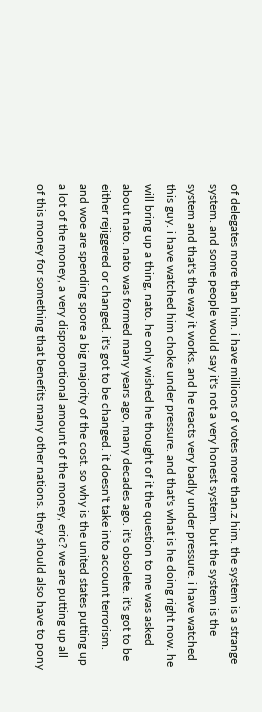of delegates more than him. i have millions of votes more than.z him. the system is a strange system. and some people would say it's not a very honest system. but the system is the system and that's the way it works. and he reacts very badly under pressure. i have watched this guy. i have watched him choke under pressure. and that's what is he doing right now. he will bring up a thing, nato. he only wished he thought of it the question to me was asked about nato. nato was formed many years ago, many decades ago. it's obsolete. it's got to be either rejiggered or changed. it's got to be changed. it doesn't take into account terrorism. and woe are spending spore a big majority of the cost. so why is the united states putting up a lot of the money, a very disproportional amount of the money, eric? we are putting up all of this money for something that benefits many other nations. they should also have to pony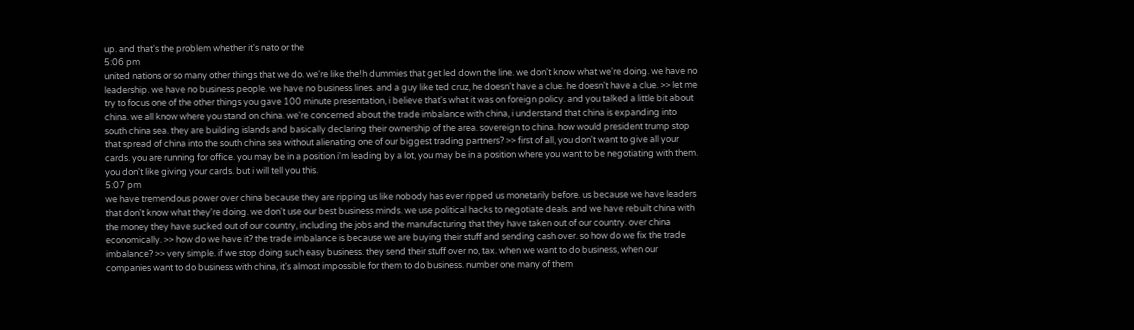up. and that's the problem whether it's nato or the
5:06 pm
united nations or so many other things that we do. we're like the!h dummies that get led down the line. we don't know what we're doing. we have no leadership. we have no business people. we have no business lines. and a guy like ted cruz, he doesn't have a clue. he doesn't have a clue. >> let me try to focus one of the other things you gave 100 minute presentation, i believe that's what it was on foreign policy. and you talked a little bit about china. we all know where you stand on china. we're concerned about the trade imbalance with china, i understand that china is expanding into south china sea. they are building islands and basically declaring their ownership of the area. sovereign to china. how would president trump stop that spread of china into the south china sea without alienating one of our biggest trading partners? >> first of all, you don't want to give all your cards. you are running for office. you may be in a position i'm leading by a lot, you may be in a position where you want to be negotiating with them. you don't like giving your cards. but i will tell you this.
5:07 pm
we have tremendous power over china because they are ripping us like nobody has ever ripped us monetarily before. us because we have leaders that don't know what they're doing. we don't use our best business minds. we use political hacks to negotiate deals. and we have rebuilt china with the money they have sucked out of our country, including the jobs and the manufacturing that they have taken out of our country. over china economically. >> how do we have it? the trade imbalance is because we are buying their stuff and sending cash over. so how do we fix the trade imbalance? >> very simple. if we stop doing such easy business. they send their stuff over no, tax. when we want to do business, when our companies want to do business with china, it's almost impossible for them to do business. number one many of them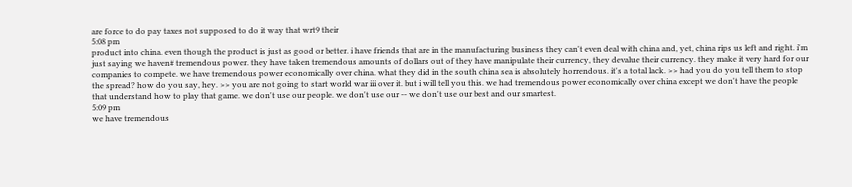are force to do pay taxes not supposed to do it way that wrt9 their
5:08 pm
product into china. even though the product is just as good or better. i have friends that are in the manufacturing business they can't even deal with china and, yet, china rips us left and right. i'm just saying we haven# tremendous power. they have taken tremendous amounts of dollars out of they have manipulate their currency, they devalue their currency. they make it very hard for our companies to compete. we have tremendous power economically over china. what they did in the south china sea is absolutely horrendous. it's a total lack. >> had you do you tell them to stop the spread? how do you say, hey. >> you are not going to start world war iii over it. but i will tell you this. we had tremendous power economically over china except we don't have the people that understand how to play that game. we don't use our people. we don't use our -- we don't use our best and our smartest.
5:09 pm
we have tremendous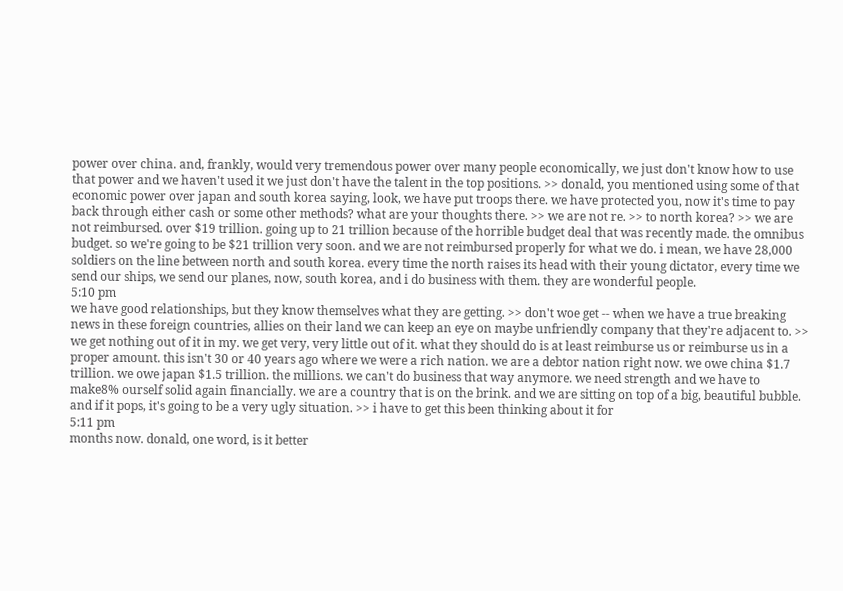power over china. and, frankly, would very tremendous power over many people economically, we just don't know how to use that power and we haven't used it we just don't have the talent in the top positions. >> donald, you mentioned using some of that economic power over japan and south korea saying, look, we have put troops there. we have protected you, now it's time to pay back through either cash or some other methods? what are your thoughts there. >> we are not re. >> to north korea? >> we are not reimbursed. over $19 trillion. going up to 21 trillion because of the horrible budget deal that was recently made. the omnibus budget. so we're going to be $21 trillion very soon. and we are not reimbursed properly for what we do. i mean, we have 28,000 soldiers on the line between north and south korea. every time the north raises its head with their young dictator, every time we send our ships, we send our planes, now, south korea, and i do business with them. they are wonderful people.
5:10 pm
we have good relationships, but they know themselves what they are getting. >> don't woe get -- when we have a true breaking news in these foreign countries, allies on their land we can keep an eye on maybe unfriendly company that they're adjacent to. >> we get nothing out of it in my. we get very, very little out of it. what they should do is at least reimburse us or reimburse us in a proper amount. this isn't 30 or 40 years ago where we were a rich nation. we are a debtor nation right now. we owe china $1.7 trillion. we owe japan $1.5 trillion. the millions. we can't do business that way anymore. we need strength and we have to make8% ourself solid again financially. we are a country that is on the brink. and we are sitting on top of a big, beautiful bubble. and if it pops, it's going to be a very ugly situation. >> i have to get this been thinking about it for
5:11 pm
months now. donald, one word, is it better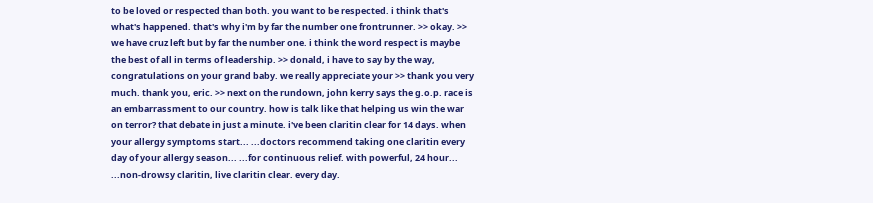to be loved or respected than both. you want to be respected. i think that's what's happened. that's why i'm by far the number one frontrunner. >> okay. >> we have cruz left but by far the number one. i think the word respect is maybe the best of all in terms of leadership. >> donald, i have to say by the way, congratulations on your grand baby. we really appreciate your >> thank you very much. thank you, eric. >> next on the rundown, john kerry says the g.o.p. race is an embarrassment to our country. how is talk like that helping us win the war on terror? that debate in just a minute. i've been claritin clear for 14 days. when your allergy symptoms start... ...doctors recommend taking one claritin every day of your allergy season... ...for continuous relief. with powerful, 24 hour... ...non-drowsy claritin, live claritin clear. every day.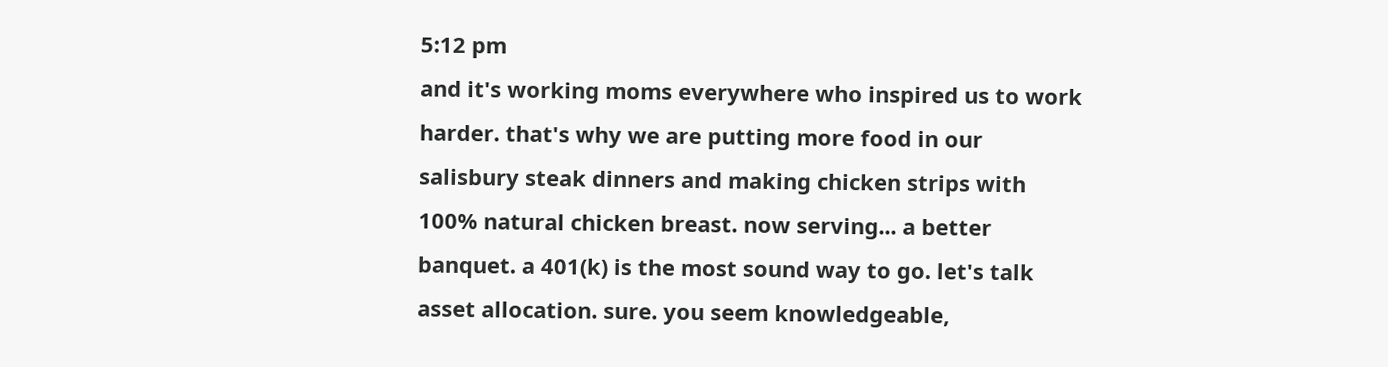5:12 pm
and it's working moms everywhere who inspired us to work harder. that's why we are putting more food in our salisbury steak dinners and making chicken strips with 100% natural chicken breast. now serving... a better banquet. a 401(k) is the most sound way to go. let's talk asset allocation. sure. you seem knowledgeable,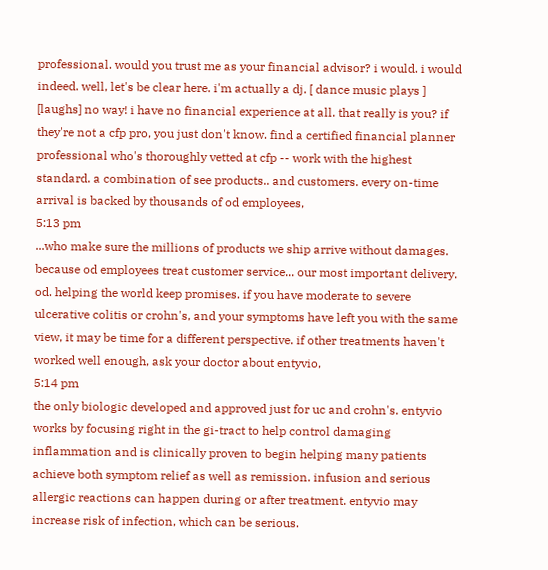professional. would you trust me as your financial advisor? i would. i would indeed. well, let's be clear here. i'm actually a dj. [ dance music plays ] [laughs] no way! i have no financial experience at all. that really is you? if they're not a cfp pro, you just don't know. find a certified financial planner professional who's thoroughly vetted at cfp -- work with the highest standard. a combination of see products.. and customers. every on-time arrival is backed by thousands of od employees,
5:13 pm
...who make sure the millions of products we ship arrive without damages. because od employees treat customer service... our most important delivery. od. helping the world keep promises. if you have moderate to severe ulcerative colitis or crohn's, and your symptoms have left you with the same view, it may be time for a different perspective. if other treatments haven't worked well enough, ask your doctor about entyvio,
5:14 pm
the only biologic developed and approved just for uc and crohn's. entyvio works by focusing right in the gi-tract to help control damaging inflammation and is clinically proven to begin helping many patients achieve both symptom relief as well as remission. infusion and serious allergic reactions can happen during or after treatment. entyvio may increase risk of infection, which can be serious.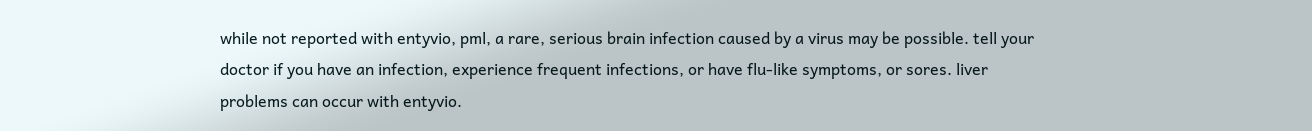while not reported with entyvio, pml, a rare, serious brain infection caused by a virus may be possible. tell your doctor if you have an infection, experience frequent infections, or have flu-like symptoms, or sores. liver problems can occur with entyvio.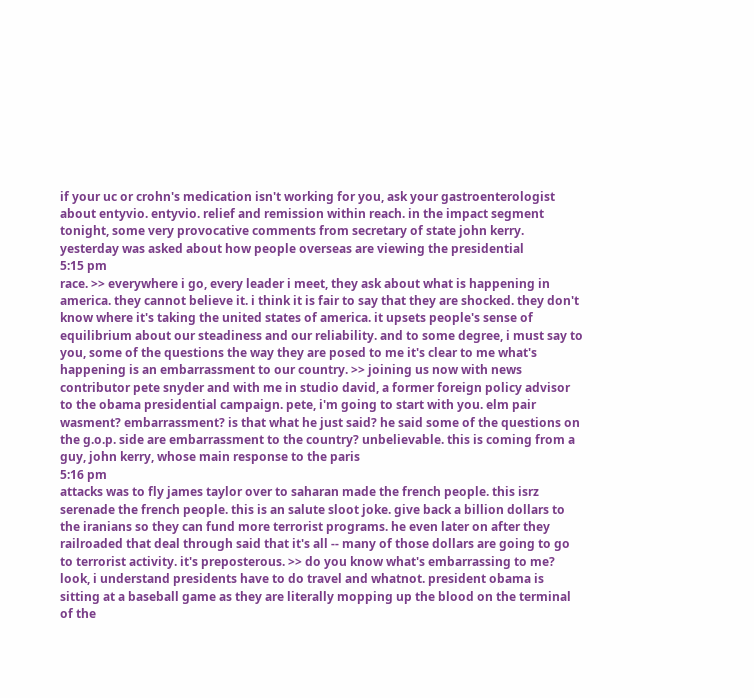if your uc or crohn's medication isn't working for you, ask your gastroenterologist about entyvio. entyvio. relief and remission within reach. in the impact segment tonight, some very provocative comments from secretary of state john kerry. yesterday was asked about how people overseas are viewing the presidential
5:15 pm
race. >> everywhere i go, every leader i meet, they ask about what is happening in america. they cannot believe it. i think it is fair to say that they are shocked. they don't know where it's taking the united states of america. it upsets people's sense of equilibrium about our steadiness and our reliability. and to some degree, i must say to you, some of the questions the way they are posed to me it's clear to me what's happening is an embarrassment to our country. >> joining us now with news contributor pete snyder and with me in studio david, a former foreign policy advisor to the obama presidential campaign. pete, i'm going to start with you. elm pair wasment? embarrassment? is that what he just said? he said some of the questions on the g.o.p. side are embarrassment to the country? unbelievable. this is coming from a guy, john kerry, whose main response to the paris
5:16 pm
attacks was to fly james taylor over to saharan made the french people. this isrz serenade the french people. this is an salute sloot joke. give back a billion dollars to the iranians so they can fund more terrorist programs. he even later on after they railroaded that deal through said that it's all -- many of those dollars are going to go to terrorist activity. it's preposterous. >> do you know what's embarrassing to me? look, i understand presidents have to do travel and whatnot. president obama is sitting at a baseball game as they are literally mopping up the blood on the terminal of the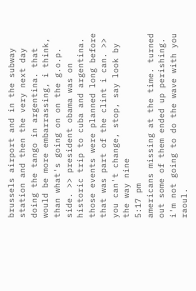brussels airport and in the subway station and then the very next day doing the tango in argentina. that would be more embarrassing, i think, than what's going on on the g.o.p. side. >> president obama was on historic trip to cuba and argentina. those events were planned long before that was part of the clint i can. >> you can't change, stop, say look by the way nine
5:17 pm
americans missing at the time. turned out some of them ended up perishing. i'm not going to do the wave with you raoul.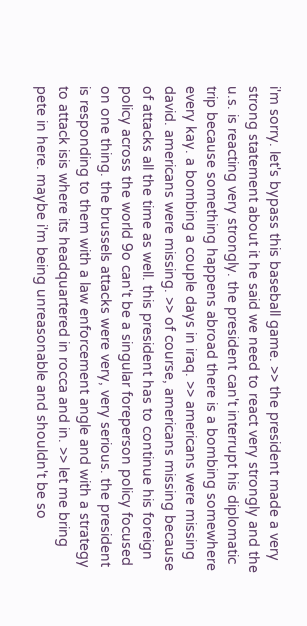i'm sorry. let's bypass this baseball game. >> the president made a very strong statement about it he said we need to react very strongly and the u.s. is reacting very strongly. the president can't interrupt his diplomatic trip because something happens abroad there is a bombing somewhere every kay. a bombing a couple days in iraq. >> americans were missing david. americans were missing. >> of course, americans missing because of attacks all the time as well. this president has to continue his foreign policy across the world 9o can't be a singular foreperson policy focused on one thing. the brussels attacks were very, very serious. the president is responding to them with a law enforcement angle and with a strategy to attack isis where its headquartered in rocca and in. >> let me bring pete in here. maybe i'm being unreasonable and shouldn't be so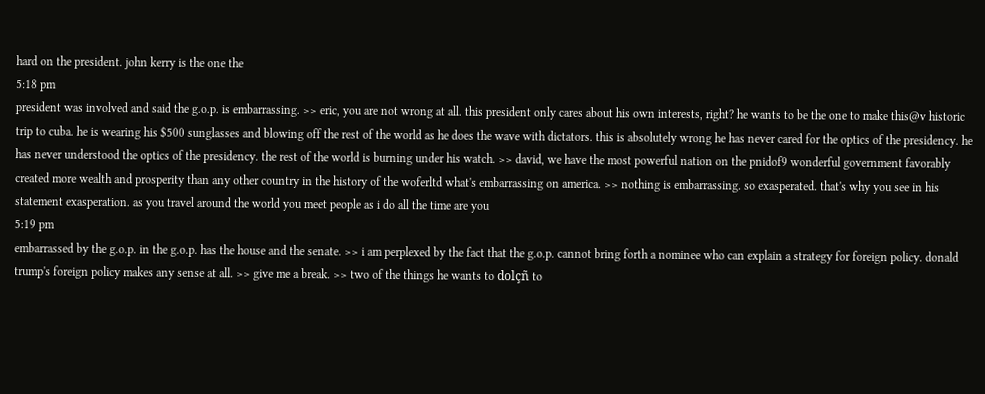hard on the president. john kerry is the one the
5:18 pm
president was involved and said the g.o.p. is embarrassing. >> eric, you are not wrong at all. this president only cares about his own interests, right? he wants to be the one to make this@v historic trip to cuba. he is wearing his $500 sunglasses and blowing off the rest of the world as he does the wave with dictators. this is absolutely wrong he has never cared for the optics of the presidency. he has never understood the optics of the presidency. the rest of the world is burning under his watch. >> david, we have the most powerful nation on the pnidof9 wonderful government favorably created more wealth and prosperity than any other country in the history of the woferltd what's embarrassing on america. >> nothing is embarrassing. so exasperated. that's why you see in his statement exasperation. as you travel around the world you meet people as i do all the time are you
5:19 pm
embarrassed by the g.o.p. in the g.o.p. has the house and the senate. >> i am perplexed by the fact that the g.o.p. cannot bring forth a nominee who can explain a strategy for foreign policy. donald trump's foreign policy makes any sense at all. >> give me a break. >> two of the things he wants to dolçñ to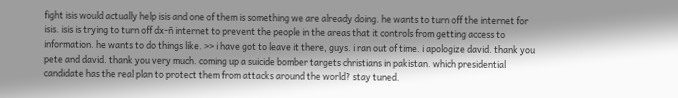fight isis would actually help isis and one of them is something we are already doing. he wants to turn off the internet for isis. isis is trying to turn off dx-ñ internet to prevent the people in the areas that it controls from getting access to information. he wants to do things like. >> i have got to leave it there, guys. i ran out of time. i apologize david. thank you pete and david. thank you very much. coming up a suicide bomber targets christians in pakistan. which presidential candidate has the real plan to protect them from attacks around the world? stay tuned.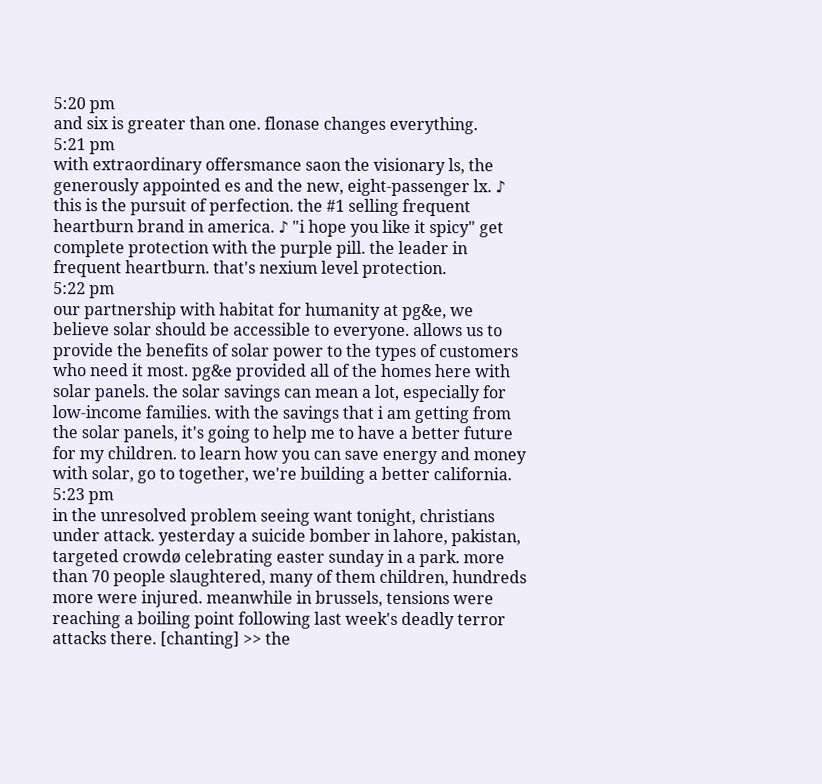5:20 pm
and six is greater than one. flonase changes everything.
5:21 pm
with extraordinary offersmance saon the visionary ls, the generously appointed es and the new, eight-passenger lx. ♪ this is the pursuit of perfection. the #1 selling frequent heartburn brand in america. ♪ "i hope you like it spicy" get complete protection with the purple pill. the leader in frequent heartburn. that's nexium level protection.
5:22 pm
our partnership with habitat for humanity at pg&e, we believe solar should be accessible to everyone. allows us to provide the benefits of solar power to the types of customers who need it most. pg&e provided all of the homes here with solar panels. the solar savings can mean a lot, especially for low-income families. with the savings that i am getting from the solar panels, it's going to help me to have a better future for my children. to learn how you can save energy and money with solar, go to together, we're building a better california.
5:23 pm
in the unresolved problem seeing want tonight, christians under attack. yesterday a suicide bomber in lahore, pakistan, targeted crowdø celebrating easter sunday in a park. more than 70 people slaughtered, many of them children, hundreds more were injured. meanwhile in brussels, tensions were reaching a boiling point following last week's deadly terror attacks there. [chanting] >> the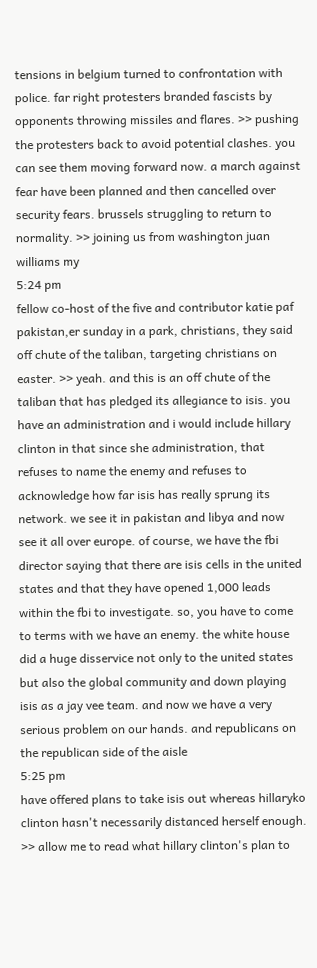tensions in belgium turned to confrontation with police. far right protesters branded fascists by opponents throwing missiles and flares. >> pushing the protesters back to avoid potential clashes. you can see them moving forward now. a march against fear have been planned and then cancelled over security fears. brussels struggling to return to normality. >> joining us from washington juan williams my
5:24 pm
fellow co-host of the five and contributor katie paf pakistan,er sunday in a park, christians, they said off chute of the taliban, targeting christians on easter. >> yeah. and this is an off chute of the taliban that has pledged its allegiance to isis. you have an administration and i would include hillary clinton in that since she administration, that refuses to name the enemy and refuses to acknowledge how far isis has really sprung its network. we see it in pakistan and libya and now see it all over europe. of course, we have the fbi director saying that there are isis cells in the united states and that they have opened 1,000 leads within the fbi to investigate. so, you have to come to terms with we have an enemy. the white house did a huge disservice not only to the united states but also the global community and down playing isis as a jay vee team. and now we have a very serious problem on our hands. and republicans on the republican side of the aisle
5:25 pm
have offered plans to take isis out whereas hillaryko clinton hasn't necessarily distanced herself enough. >> allow me to read what hillary clinton's plan to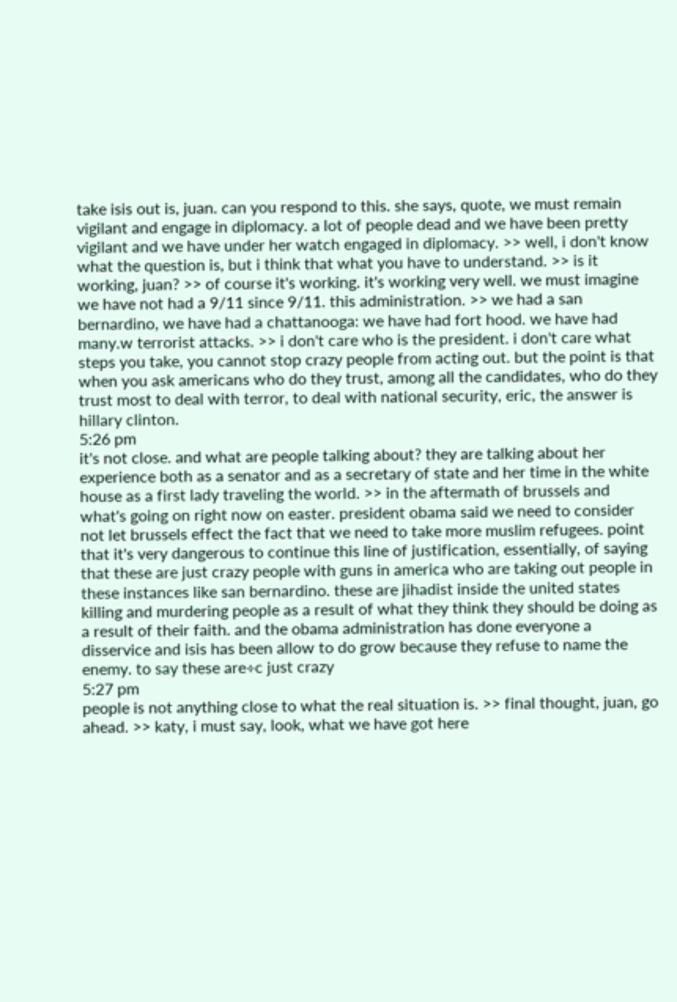take isis out is, juan. can you respond to this. she says, quote, we must remain vigilant and engage in diplomacy. a lot of people dead and we have been pretty vigilant and we have under her watch engaged in diplomacy. >> well, i don't know what the question is, but i think that what you have to understand. >> is it working, juan? >> of course it's working. it's working very well. we must imagine we have not had a 9/11 since 9/11. this administration. >> we had a san bernardino, we have had a chattanooga: we have had fort hood. we have had many.w terrorist attacks. >> i don't care who is the president. i don't care what steps you take, you cannot stop crazy people from acting out. but the point is that when you ask americans who do they trust, among all the candidates, who do they trust most to deal with terror, to deal with national security, eric, the answer is hillary clinton.
5:26 pm
it's not close. and what are people talking about? they are talking about her experience both as a senator and as a secretary of state and her time in the white house as a first lady traveling the world. >> in the aftermath of brussels and what's going on right now on easter. president obama said we need to consider not let brussels effect the fact that we need to take more muslim refugees. point that it's very dangerous to continue this line of justification, essentially, of saying that these are just crazy people with guns in america who are taking out people in these instances like san bernardino. these are jihadist inside the united states killing and murdering people as a result of what they think they should be doing as a result of their faith. and the obama administration has done everyone a disservice and isis has been allow to do grow because they refuse to name the enemy. to say these are÷c just crazy
5:27 pm
people is not anything close to what the real situation is. >> final thought, juan, go ahead. >> katy, i must say, look, what we have got here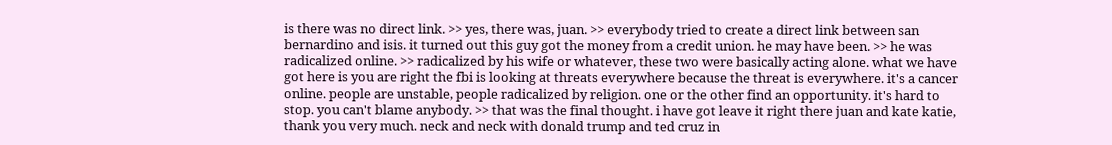is there was no direct link. >> yes, there was, juan. >> everybody tried to create a direct link between san bernardino and isis. it turned out this guy got the money from a credit union. he may have been. >> he was radicalized online. >> radicalized by his wife or whatever, these two were basically acting alone. what we have got here is you are right the fbi is looking at threats everywhere because the threat is everywhere. it's a cancer online. people are unstable, people radicalized by religion. one or the other find an opportunity. it's hard to stop. you can't blame anybody. >> that was the final thought. i have got leave it right there juan and kate katie, thank you very much. neck and neck with donald trump and ted cruz in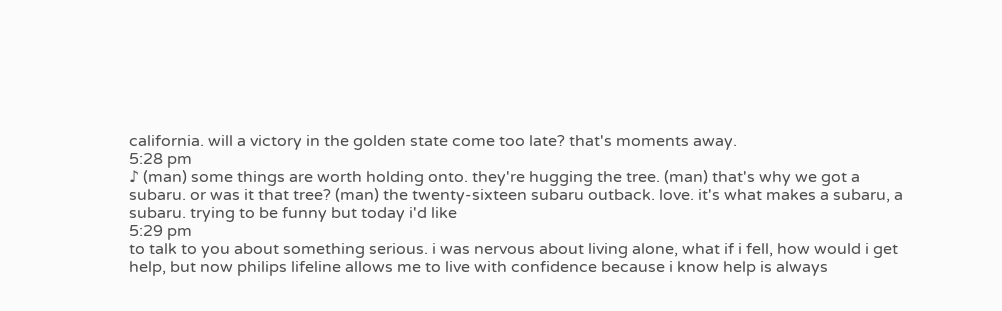california. will a victory in the golden state come too late? that's moments away.
5:28 pm
♪ (man) some things are worth holding onto. they're hugging the tree. (man) that's why we got a subaru. or was it that tree? (man) the twenty-sixteen subaru outback. love. it's what makes a subaru, a subaru. trying to be funny but today i'd like
5:29 pm
to talk to you about something serious. i was nervous about living alone, what if i fell, how would i get help, but now philips lifeline allows me to live with confidence because i know help is always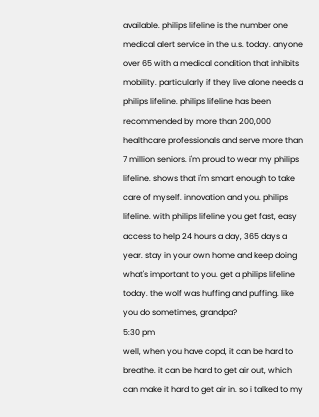available. philips lifeline is the number one medical alert service in the u.s. today. anyone over 65 with a medical condition that inhibits mobility. particularly if they live alone needs a philips lifeline. philips lifeline has been recommended by more than 200,000 healthcare professionals and serve more than 7 million seniors. i'm proud to wear my philips lifeline. shows that i'm smart enough to take care of myself. innovation and you. philips lifeline. with philips lifeline you get fast, easy access to help 24 hours a day, 365 days a year. stay in your own home and keep doing what's important to you. get a philips lifeline today. the wolf was huffing and puffing. like you do sometimes, grandpa?
5:30 pm
well, when you have copd, it can be hard to breathe. it can be hard to get air out, which can make it hard to get air in. so i talked to my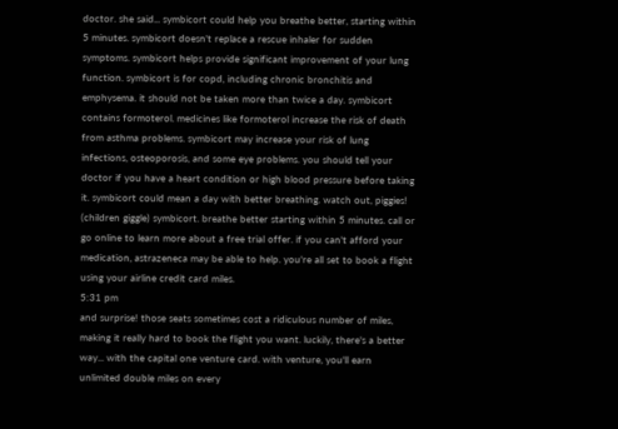doctor. she said... symbicort could help you breathe better, starting within 5 minutes. symbicort doesn't replace a rescue inhaler for sudden symptoms. symbicort helps provide significant improvement of your lung function. symbicort is for copd, including chronic bronchitis and emphysema. it should not be taken more than twice a day. symbicort contains formoterol. medicines like formoterol increase the risk of death from asthma problems. symbicort may increase your risk of lung infections, osteoporosis, and some eye problems. you should tell your doctor if you have a heart condition or high blood pressure before taking it. symbicort could mean a day with better breathing. watch out, piggies! (children giggle) symbicort. breathe better starting within 5 minutes. call or go online to learn more about a free trial offer. if you can't afford your medication, astrazeneca may be able to help. you're all set to book a flight using your airline credit card miles.
5:31 pm
and surprise! those seats sometimes cost a ridiculous number of miles, making it really hard to book the flight you want. luckily, there's a better way... with the capital one venture card. with venture, you'll earn unlimited double miles on every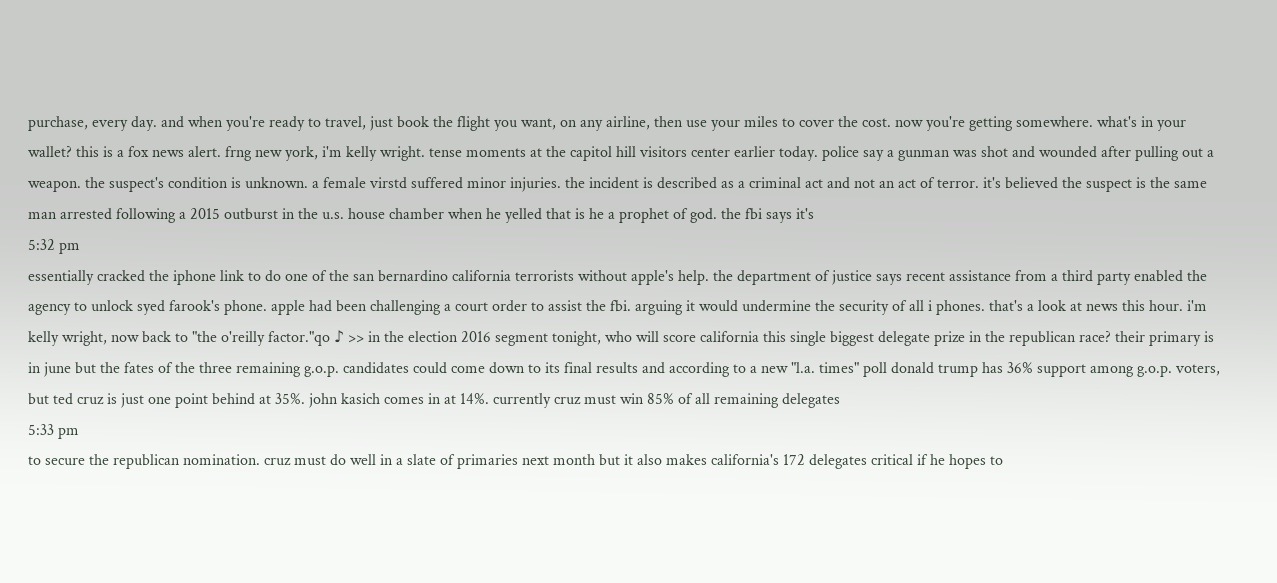purchase, every day. and when you're ready to travel, just book the flight you want, on any airline, then use your miles to cover the cost. now you're getting somewhere. what's in your wallet? this is a fox news alert. frng new york, i'm kelly wright. tense moments at the capitol hill visitors center earlier today. police say a gunman was shot and wounded after pulling out a weapon. the suspect's condition is unknown. a female virstd suffered minor injuries. the incident is described as a criminal act and not an act of terror. it's believed the suspect is the same man arrested following a 2015 outburst in the u.s. house chamber when he yelled that is he a prophet of god. the fbi says it's
5:32 pm
essentially cracked the iphone link to do one of the san bernardino california terrorists without apple's help. the department of justice says recent assistance from a third party enabled the agency to unlock syed farook's phone. apple had been challenging a court order to assist the fbi. arguing it would undermine the security of all i phones. that's a look at news this hour. i'm kelly wright, now back to "the o'reilly factor."qo ♪ >> in the election 2016 segment tonight, who will score california this single biggest delegate prize in the republican race? their primary is in june but the fates of the three remaining g.o.p. candidates could come down to its final results and according to a new "l.a. times" poll donald trump has 36% support among g.o.p. voters, but ted cruz is just one point behind at 35%. john kasich comes in at 14%. currently cruz must win 85% of all remaining delegates
5:33 pm
to secure the republican nomination. cruz must do well in a slate of primaries next month but it also makes california's 172 delegates critical if he hopes to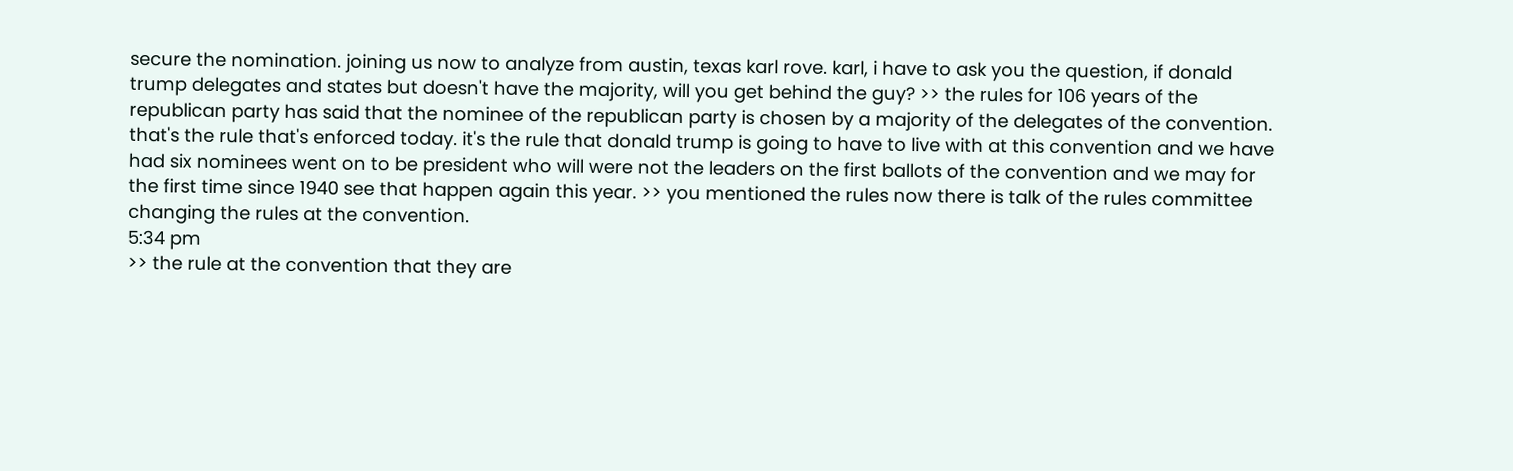secure the nomination. joining us now to analyze from austin, texas karl rove. karl, i have to ask you the question, if donald trump delegates and states but doesn't have the majority, will you get behind the guy? >> the rules for 106 years of the republican party has said that the nominee of the republican party is chosen by a majority of the delegates of the convention. that's the rule that's enforced today. it's the rule that donald trump is going to have to live with at this convention and we have had six nominees went on to be president who will were not the leaders on the first ballots of the convention and we may for the first time since 1940 see that happen again this year. >> you mentioned the rules now there is talk of the rules committee changing the rules at the convention.
5:34 pm
>> the rule at the convention that they are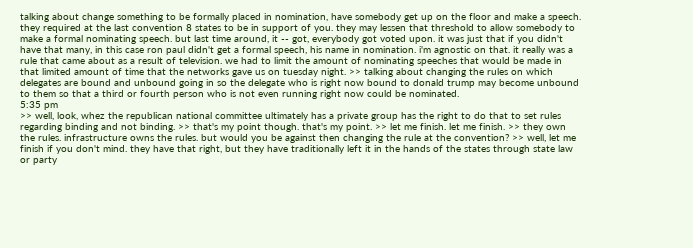talking about change something to be formally placed in nomination, have somebody get up on the floor and make a speech. they required at the last convention 8 states to be in support of you. they may lessen that threshold to allow somebody to make a formal nominating speech. but last time around, it -- got, everybody got voted upon. it was just that if you didn't have that many, in this case ron paul didn't get a formal speech, his name in nomination. i'm agnostic on that. it really was a rule that came about as a result of television. we had to limit the amount of nominating speeches that would be made in that limited amount of time that the networks gave us on tuesday night. >> talking about changing the rules on which delegates are bound and unbound going in so the delegate who is right now bound to donald trump may become unbound to them so that a third or fourth person who is not even running right now could be nominated.
5:35 pm
>> well, look, whez the republican national committee ultimately has a private group has the right to do that to set rules regarding binding and not binding. >> that's my point though. that's my point. >> let me finish. let me finish. >> they own the rules. infrastructure owns the rules. but would you be against then changing the rule at the convention? >> well, let me finish if you don't mind. they have that right, but they have traditionally left it in the hands of the states through state law or party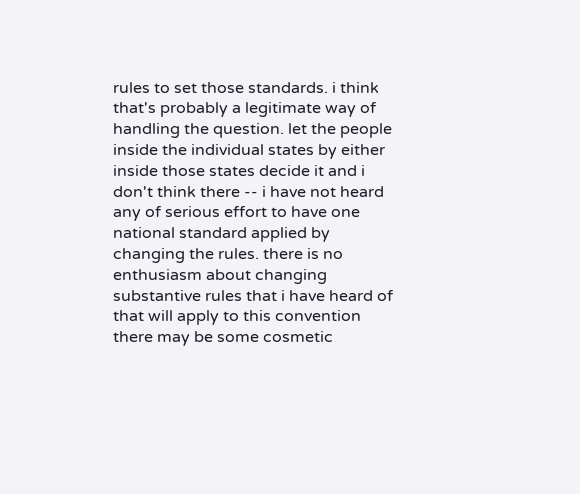rules to set those standards. i think that's probably a legitimate way of handling the question. let the people inside the individual states by either inside those states decide it and i don't think there -- i have not heard any of serious effort to have one national standard applied by changing the rules. there is no enthusiasm about changing substantive rules that i have heard of that will apply to this convention there may be some cosmetic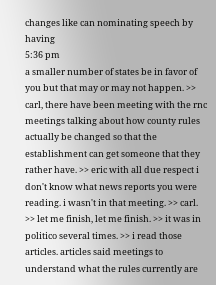changes like can nominating speech by having
5:36 pm
a smaller number of states be in favor of you but that may or may not happen. >> carl, there have been meeting with the rnc meetings talking about how county rules actually be changed so that the establishment can get someone that they rather have. >> eric with all due respect i don't know what news reports you were reading. i wasn't in that meeting. >> carl. >> let me finish, let me finish. >> it was in politico several times. >> i read those articles. articles said meetings to understand what the rules currently are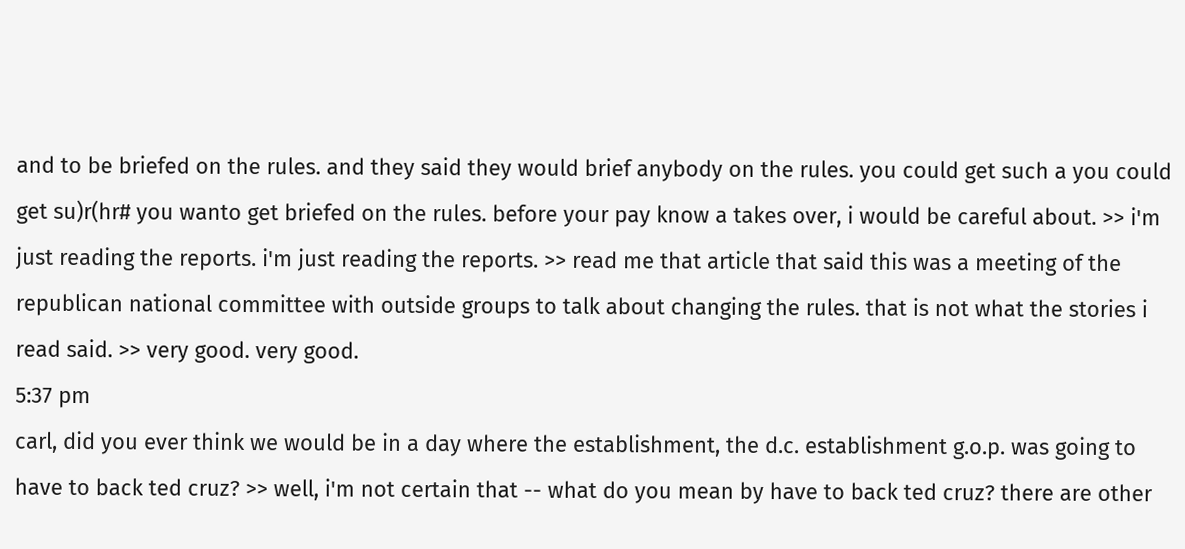and to be briefed on the rules. and they said they would brief anybody on the rules. you could get such a you could get su)r(hr# you wanto get briefed on the rules. before your pay know a takes over, i would be careful about. >> i'm just reading the reports. i'm just reading the reports. >> read me that article that said this was a meeting of the republican national committee with outside groups to talk about changing the rules. that is not what the stories i read said. >> very good. very good.
5:37 pm
carl, did you ever think we would be in a day where the establishment, the d.c. establishment g.o.p. was going to have to back ted cruz? >> well, i'm not certain that -- what do you mean by have to back ted cruz? there are other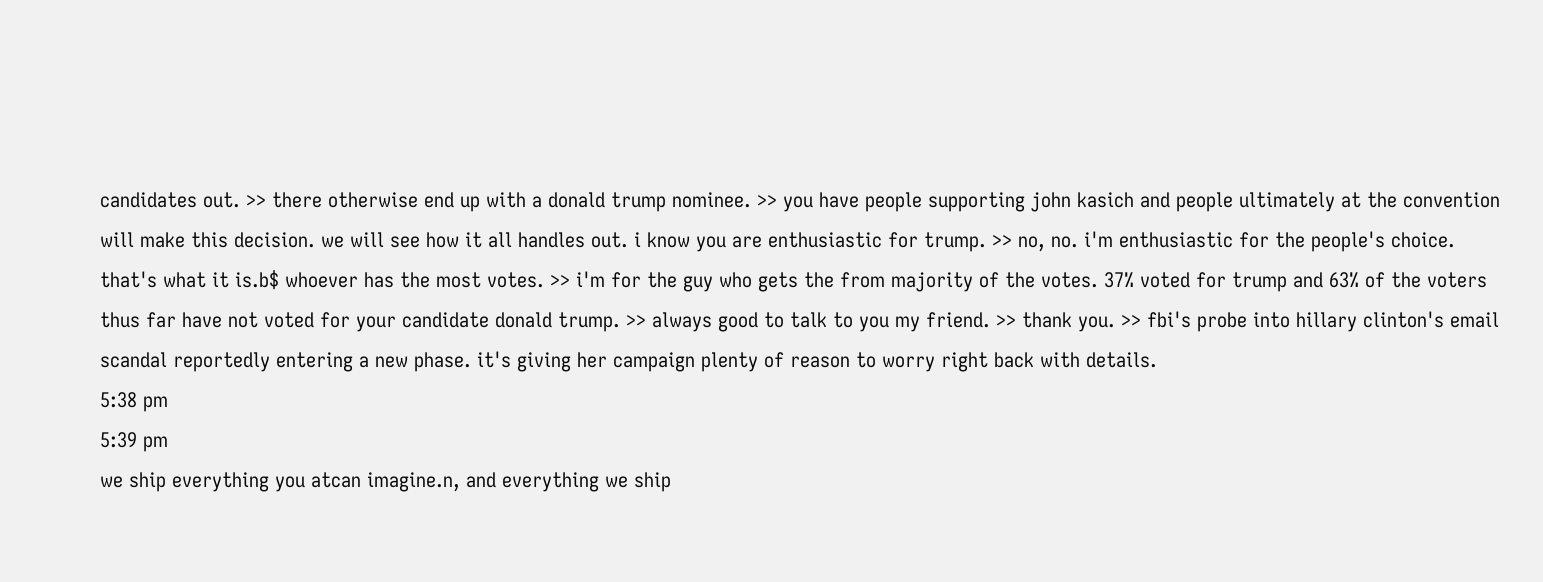candidates out. >> there otherwise end up with a donald trump nominee. >> you have people supporting john kasich and people ultimately at the convention will make this decision. we will see how it all handles out. i know you are enthusiastic for trump. >> no, no. i'm enthusiastic for the people's choice. that's what it is.b$ whoever has the most votes. >> i'm for the guy who gets the from majority of the votes. 37% voted for trump and 63% of the voters thus far have not voted for your candidate donald trump. >> always good to talk to you my friend. >> thank you. >> fbi's probe into hillary clinton's email scandal reportedly entering a new phase. it's giving her campaign plenty of reason to worry right back with details.
5:38 pm
5:39 pm
we ship everything you atcan imagine.n, and everything we ship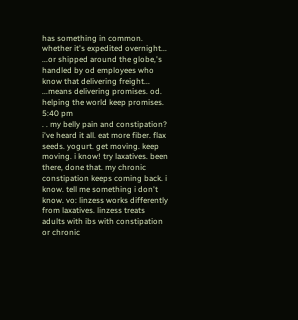has something in common. whether it's expedited overnight... ...or shipped around the globe,'s handled by od employees who know that delivering freight... ...means delivering promises. od. helping the world keep promises.
5:40 pm
. . my belly pain and constipation? i've heard it all. eat more fiber. flax seeds. yogurt. get moving. keep moving. i know! try laxatives. been there, done that. my chronic constipation keeps coming back. i know. tell me something i don't know. vo: linzess works differently from laxatives. linzess treats adults with ibs with constipation or chronic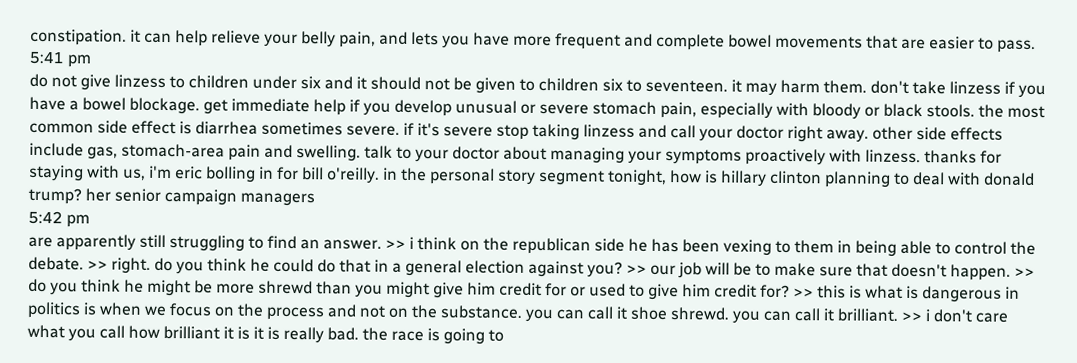constipation. it can help relieve your belly pain, and lets you have more frequent and complete bowel movements that are easier to pass.
5:41 pm
do not give linzess to children under six and it should not be given to children six to seventeen. it may harm them. don't take linzess if you have a bowel blockage. get immediate help if you develop unusual or severe stomach pain, especially with bloody or black stools. the most common side effect is diarrhea sometimes severe. if it's severe stop taking linzess and call your doctor right away. other side effects include gas, stomach-area pain and swelling. talk to your doctor about managing your symptoms proactively with linzess. thanks for staying with us, i'm eric bolling in for bill o'reilly. in the personal story segment tonight, how is hillary clinton planning to deal with donald trump? her senior campaign managers
5:42 pm
are apparently still struggling to find an answer. >> i think on the republican side he has been vexing to them in being able to control the debate. >> right. do you think he could do that in a general election against you? >> our job will be to make sure that doesn't happen. >> do you think he might be more shrewd than you might give him credit for or used to give him credit for? >> this is what is dangerous in politics is when we focus on the process and not on the substance. you can call it shoe shrewd. you can call it brilliant. >> i don't care what you call how brilliant it is it is really bad. the race is going to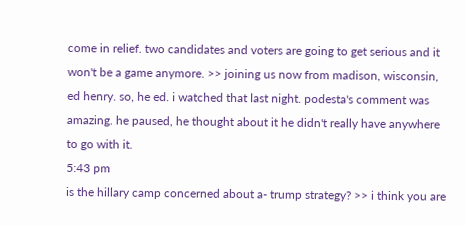come in relief. two candidates and voters are going to get serious and it won't be a game anymore. >> joining us now from madison, wisconsin, ed henry. so, he ed. i watched that last night. podesta's comment was amazing. he paused, he thought about it he didn't really have anywhere to go with it.
5:43 pm
is the hillary camp concerned about a- trump strategy? >> i think you are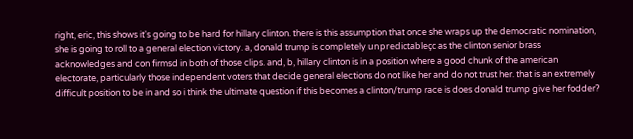right, eric, this shows it's going to be hard for hillary clinton. there is this assumption that once she wraps up the democratic nomination, she is going to roll to a general election victory. a, donald trump is completely unpredictableçc as the clinton senior brass acknowledges and con firmsd in both of those clips. and, b, hillary clinton is in a position where a good chunk of the american electorate, particularly those independent voters that decide general elections do not like her and do not trust her. that is an extremely difficult position to be in and so i think the ultimate question if this becomes a clinton/trump race is does donald trump give her fodder?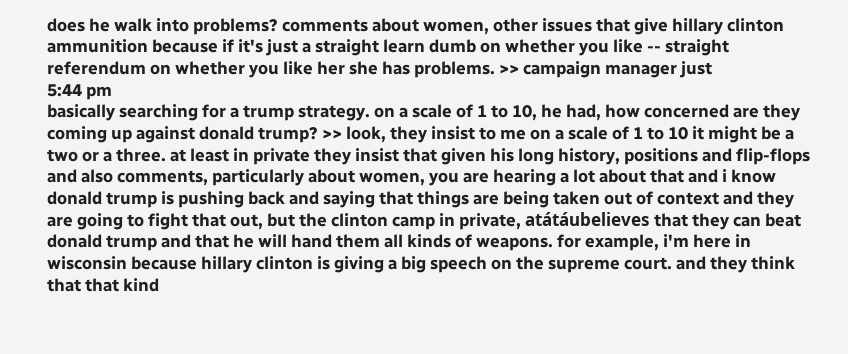does he walk into problems? comments about women, other issues that give hillary clinton ammunition because if it's just a straight learn dumb on whether you like -- straight referendum on whether you like her she has problems. >> campaign manager just
5:44 pm
basically searching for a trump strategy. on a scale of 1 to 10, he had, how concerned are they coming up against donald trump? >> look, they insist to me on a scale of 1 to 10 it might be a two or a three. at least in private they insist that given his long history, positions and flip-flops and also comments, particularly about women, you are hearing a lot about that and i know donald trump is pushing back and saying that things are being taken out of context and they are going to fight that out, but the clinton camp in private, atátáubelieves that they can beat donald trump and that he will hand them all kinds of weapons. for example, i'm here in wisconsin because hillary clinton is giving a big speech on the supreme court. and they think that that kind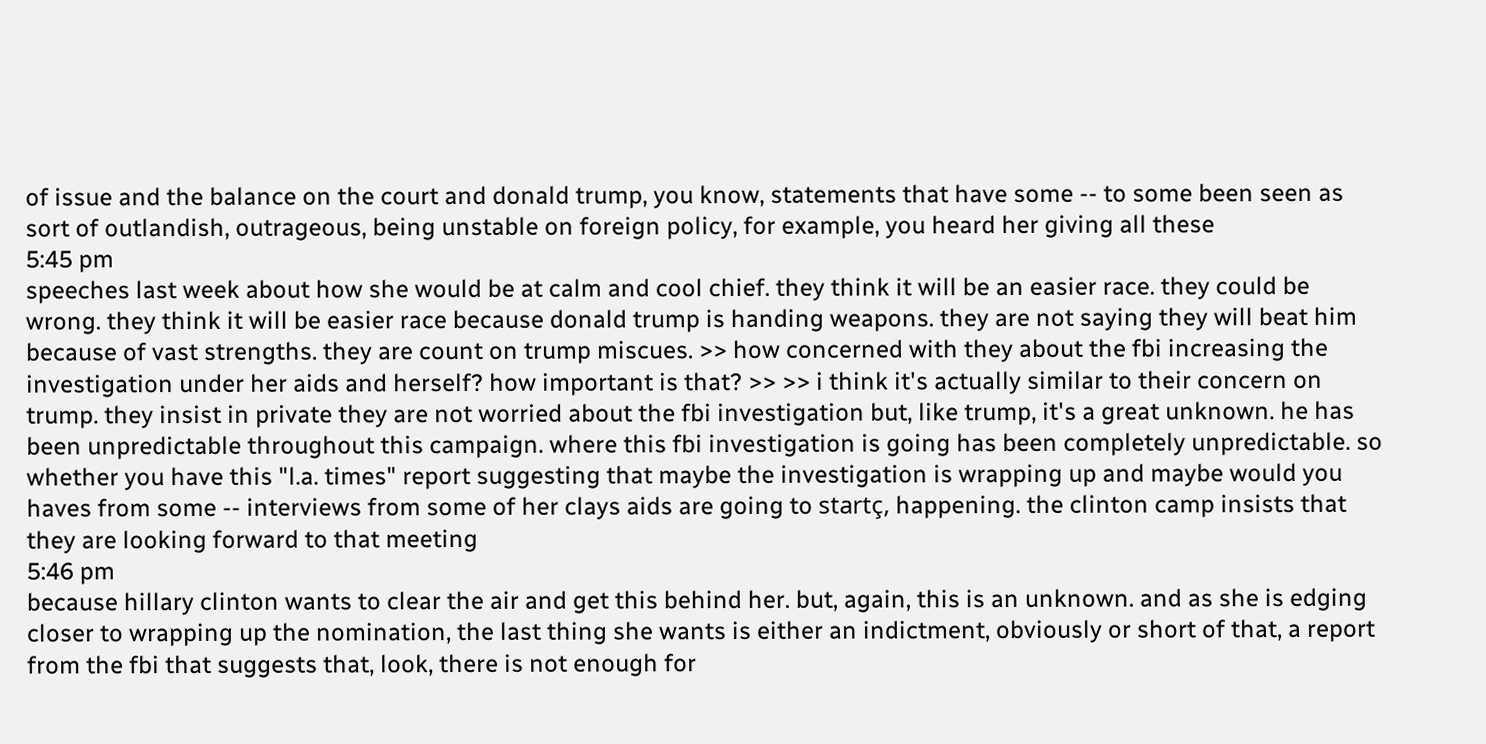of issue and the balance on the court and donald trump, you know, statements that have some -- to some been seen as sort of outlandish, outrageous, being unstable on foreign policy, for example, you heard her giving all these
5:45 pm
speeches last week about how she would be at calm and cool chief. they think it will be an easier race. they could be wrong. they think it will be easier race because donald trump is handing weapons. they are not saying they will beat him because of vast strengths. they are count on trump miscues. >> how concerned with they about the fbi increasing the investigation under her aids and herself? how important is that? >> >> i think it's actually similar to their concern on trump. they insist in private they are not worried about the fbi investigation but, like trump, it's a great unknown. he has been unpredictable throughout this campaign. where this fbi investigation is going has been completely unpredictable. so whether you have this "l.a. times" report suggesting that maybe the investigation is wrapping up and maybe would you haves from some -- interviews from some of her clays aids are going to startç, happening. the clinton camp insists that they are looking forward to that meeting
5:46 pm
because hillary clinton wants to clear the air and get this behind her. but, again, this is an unknown. and as she is edging closer to wrapping up the nomination, the last thing she wants is either an indictment, obviously or short of that, a report from the fbi that suggests that, look, there is not enough for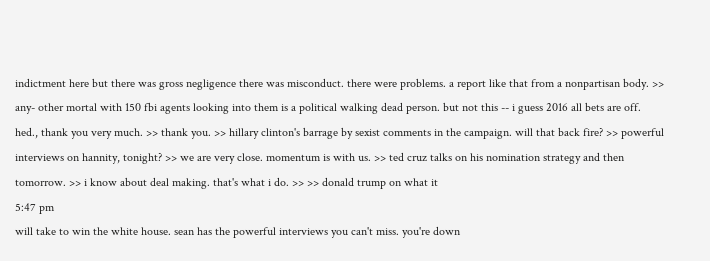indictment here but there was gross negligence there was misconduct. there were problems. a report like that from a nonpartisan body. >> any- other mortal with 150 fbi agents looking into them is a political walking dead person. but not this -- i guess 2016 all bets are off. hed., thank you very much. >> thank you. >> hillary clinton's barrage by sexist comments in the campaign. will that back fire? >> powerful interviews on hannity, tonight? >> we are very close. momentum is with us. >> ted cruz talks on his nomination strategy and then tomorrow. >> i know about deal making. that's what i do. >> >> donald trump on what it
5:47 pm
will take to win the white house. sean has the powerful interviews you can't miss. you're down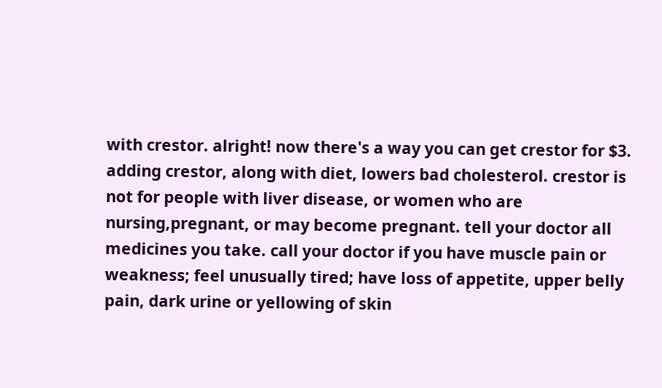with crestor. alright! now there's a way you can get crestor for $3. adding crestor, along with diet, lowers bad cholesterol. crestor is not for people with liver disease, or women who are nursing,pregnant, or may become pregnant. tell your doctor all medicines you take. call your doctor if you have muscle pain or weakness; feel unusually tired; have loss of appetite, upper belly pain, dark urine or yellowing of skin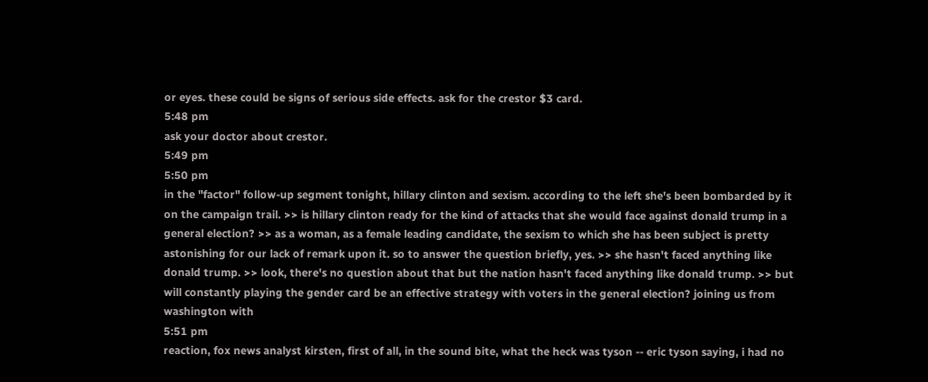or eyes. these could be signs of serious side effects. ask for the crestor $3 card.
5:48 pm
ask your doctor about crestor.
5:49 pm
5:50 pm
in the "factor" follow-up segment tonight, hillary clinton and sexism. according to the left she's been bombarded by it on the campaign trail. >> is hillary clinton ready for the kind of attacks that she would face against donald trump in a general election? >> as a woman, as a female leading candidate, the sexism to which she has been subject is pretty astonishing for our lack of remark upon it. so to answer the question briefly, yes. >> she hasn't faced anything like donald trump. >> look, there's no question about that but the nation hasn't faced anything like donald trump. >> but will constantly playing the gender card be an effective strategy with voters in the general election? joining us from washington with
5:51 pm
reaction, fox news analyst kirsten, first of all, in the sound bite, what the heck was tyson -- eric tyson saying, i had no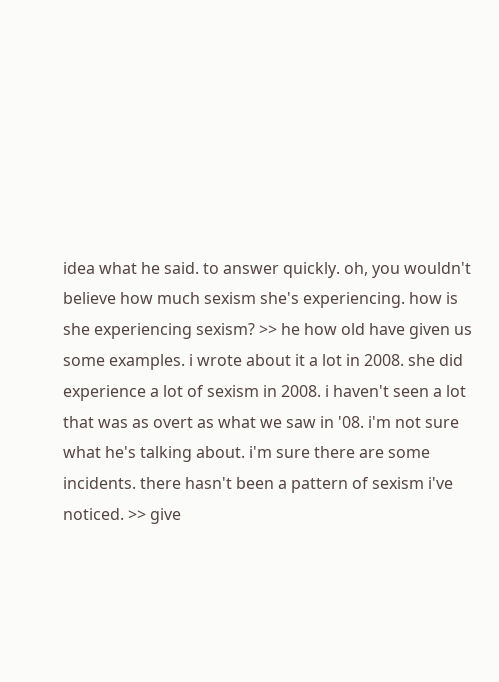idea what he said. to answer quickly. oh, you wouldn't believe how much sexism she's experiencing. how is she experiencing sexism? >> he how old have given us some examples. i wrote about it a lot in 2008. she did experience a lot of sexism in 2008. i haven't seen a lot that was as overt as what we saw in '08. i'm not sure what he's talking about. i'm sure there are some incidents. there hasn't been a pattern of sexism i've noticed. >> give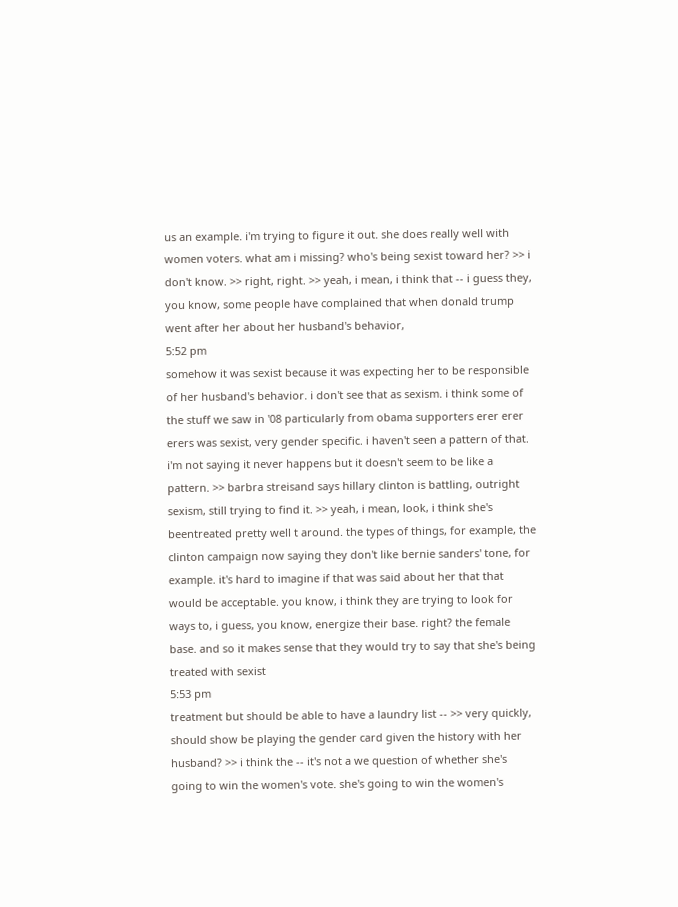us an example. i'm trying to figure it out. she does really well with women voters. what am i missing? who's being sexist toward her? >> i don't know. >> right, right. >> yeah, i mean, i think that -- i guess they, you know, some people have complained that when donald trump went after her about her husband's behavior,
5:52 pm
somehow it was sexist because it was expecting her to be responsible of her husband's behavior. i don't see that as sexism. i think some of the stuff we saw in '08 particularly from obama supporters erer erer erers was sexist, very gender specific. i haven't seen a pattern of that. i'm not saying it never happens but it doesn't seem to be like a pattern. >> barbra streisand says hillary clinton is battling, outright sexism, still trying to find it. >> yeah, i mean, look, i think she's beentreated pretty well t around. the types of things, for example, the clinton campaign now saying they don't like bernie sanders' tone, for example. it's hard to imagine if that was said about her that that would be acceptable. you know, i think they are trying to look for ways to, i guess, you know, energize their base. right? the female base. and so it makes sense that they would try to say that she's being treated with sexist
5:53 pm
treatment but should be able to have a laundry list -- >> very quickly, should show be playing the gender card given the history with her husband? >> i think the -- it's not a we question of whether she's going to win the women's vote. she's going to win the women's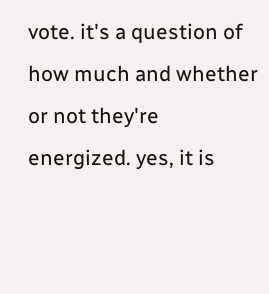vote. it's a question of how much and whether or not they're energized. yes, it is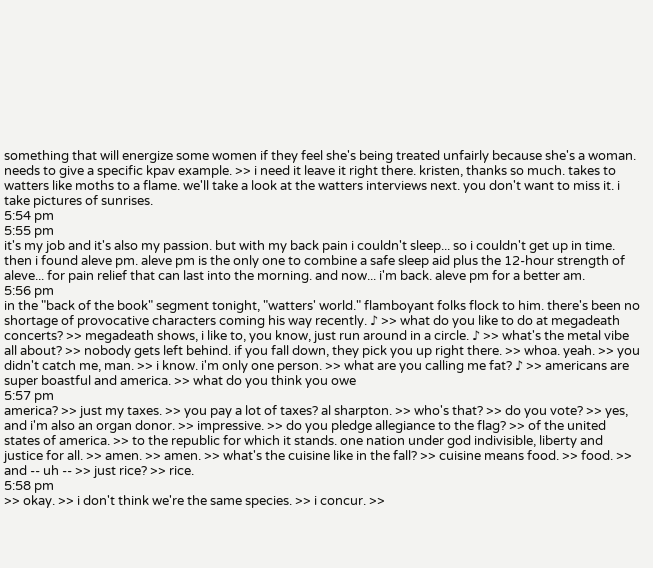something that will energize some women if they feel she's being treated unfairly because she's a woman. needs to give a specific kpav example. >> i need it leave it right there. kristen, thanks so much. takes to watters like moths to a flame. we'll take a look at the watters interviews next. you don't want to miss it. i take pictures of sunrises.
5:54 pm
5:55 pm
it's my job and it's also my passion. but with my back pain i couldn't sleep... so i couldn't get up in time. then i found aleve pm. aleve pm is the only one to combine a safe sleep aid plus the 12-hour strength of aleve... for pain relief that can last into the morning. and now... i'm back. aleve pm for a better am.
5:56 pm
in the "back of the book" segment tonight, "watters' world." flamboyant folks flock to him. there's been no shortage of provocative characters coming his way recently. ♪ >> what do you like to do at megadeath concerts? >> megadeath shows, i like to, you know, just run around in a circle. ♪ >> what's the metal vibe all about? >> nobody gets left behind. if you fall down, they pick you up right there. >> whoa. yeah. >> you didn't catch me, man. >> i know. i'm only one person. >> what are you calling me fat? ♪ >> americans are super boastful and america. >> what do you think you owe
5:57 pm
america? >> just my taxes. >> you pay a lot of taxes? al sharpton. >> who's that? >> do you vote? >> yes, and i'm also an organ donor. >> impressive. >> do you pledge allegiance to the flag? >> of the united states of america. >> to the republic for which it stands. one nation under god indivisible, liberty and justice for all. >> amen. >> amen. >> what's the cuisine like in the fall? >> cuisine means food. >> food. >> and -- uh -- >> just rice? >> rice.
5:58 pm
>> okay. >> i don't think we're the same species. >> i concur. >>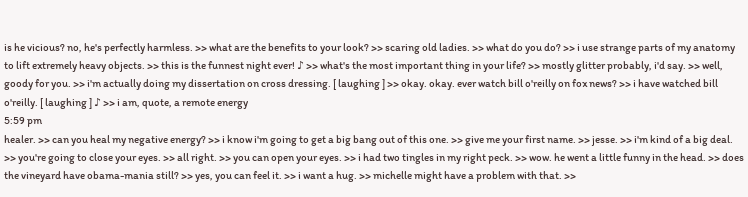is he vicious? no, he's perfectly harmless. >> what are the benefits to your look? >> scaring old ladies. >> what do you do? >> i use strange parts of my anatomy to lift extremely heavy objects. >> this is the funnest night ever! ♪ >> what's the most important thing in your life? >> mostly glitter probably, i'd say. >> well, goody for you. >> i'm actually doing my dissertation on cross dressing. [ laughing ] >> okay. okay. ever watch bill o'reilly on fox news? >> i have watched bill o'reilly. [ laughing ] ♪ >> i am, quote, a remote energy
5:59 pm
healer. >> can you heal my negative energy? >> i know i'm going to get a big bang out of this one. >> give me your first name. >> jesse. >> i'm kind of a big deal. >> you're going to close your eyes. >> all right. >> you can open your eyes. >> i had two tingles in my right peck. >> wow. he went a little funny in the head. >> does the vineyard have obama-mania still? >> yes, you can feel it. >> i want a hug. >> michelle might have a problem with that. >>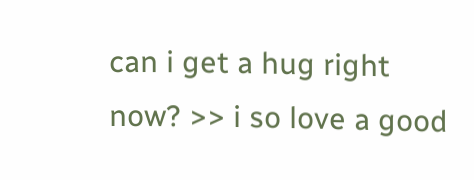can i get a hug right now? >> i so love a good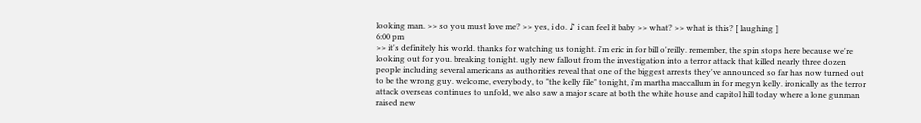looking man. >> so you must love me? >> yes, i do. ♪ i can feel it baby >> what? >> what is this? [ laughing ]
6:00 pm
>> it's definitely his world. thanks for watching us tonight. i'm eric in for bill o'reilly. remember, the spin stops here because we're looking out for you. breaking tonight. ugly new fallout from the investigation into a terror attack that killed nearly three dozen people including several americans as authorities reveal that one of the biggest arrests they've announced so far has now turned out to be the wrong guy. welcome, everybody, to "the kelly file" tonight, i'm martha maccallum in for megyn kelly. ironically as the terror attack overseas continues to unfold, we also saw a major scare at both the white house and capitol hill today where a lone gunman raised new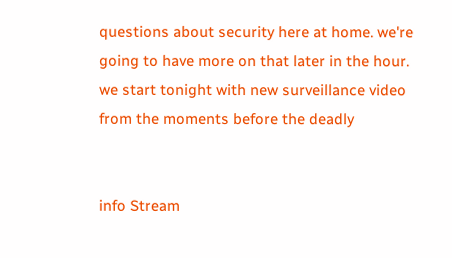questions about security here at home. we're going to have more on that later in the hour. we start tonight with new surveillance video from the moments before the deadly


info Stream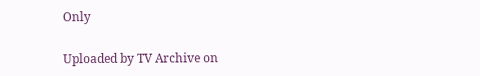Only

Uploaded by TV Archive on